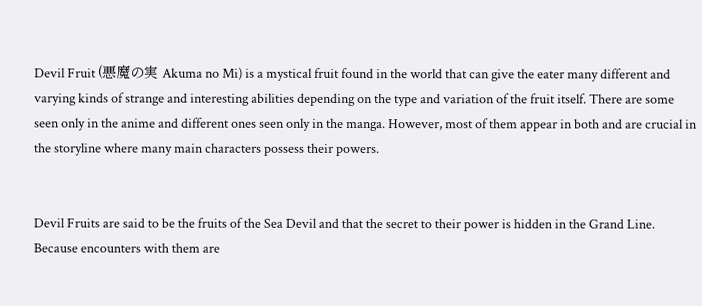Devil Fruit (悪魔の実 Akuma no Mi) is a mystical fruit found in the world that can give the eater many different and varying kinds of strange and interesting abilities depending on the type and variation of the fruit itself. There are some seen only in the anime and different ones seen only in the manga. However, most of them appear in both and are crucial in the storyline where many main characters possess their powers.


Devil Fruits are said to be the fruits of the Sea Devil and that the secret to their power is hidden in the Grand Line. Because encounters with them are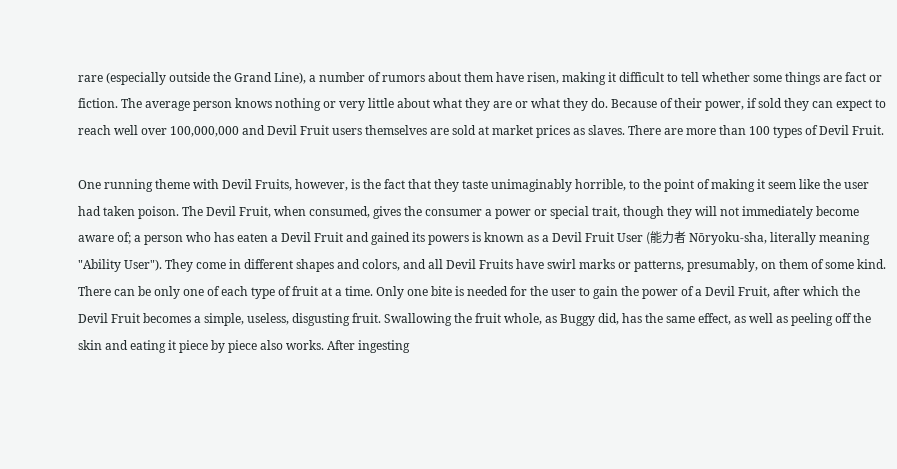rare (especially outside the Grand Line), a number of rumors about them have risen, making it difficult to tell whether some things are fact or fiction. The average person knows nothing or very little about what they are or what they do. Because of their power, if sold they can expect to reach well over 100,000,000 and Devil Fruit users themselves are sold at market prices as slaves. There are more than 100 types of Devil Fruit.

One running theme with Devil Fruits, however, is the fact that they taste unimaginably horrible, to the point of making it seem like the user had taken poison. The Devil Fruit, when consumed, gives the consumer a power or special trait, though they will not immediately become aware of; a person who has eaten a Devil Fruit and gained its powers is known as a Devil Fruit User (能力者 Nōryoku-sha, literally meaning "Ability User"). They come in different shapes and colors, and all Devil Fruits have swirl marks or patterns, presumably, on them of some kind. There can be only one of each type of fruit at a time. Only one bite is needed for the user to gain the power of a Devil Fruit, after which the Devil Fruit becomes a simple, useless, disgusting fruit. Swallowing the fruit whole, as Buggy did, has the same effect, as well as peeling off the skin and eating it piece by piece also works. After ingesting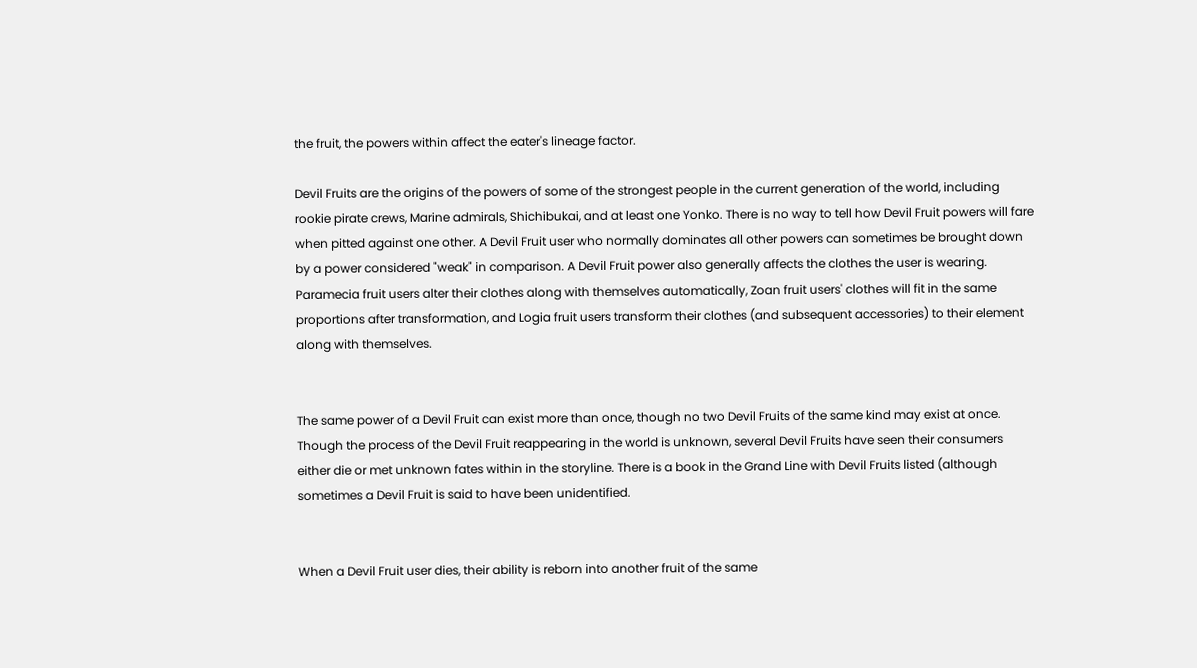the fruit, the powers within affect the eater's lineage factor.

Devil Fruits are the origins of the powers of some of the strongest people in the current generation of the world, including rookie pirate crews, Marine admirals, Shichibukai, and at least one Yonko. There is no way to tell how Devil Fruit powers will fare when pitted against one other. A Devil Fruit user who normally dominates all other powers can sometimes be brought down by a power considered "weak" in comparison. A Devil Fruit power also generally affects the clothes the user is wearing. Paramecia fruit users alter their clothes along with themselves automatically, Zoan fruit users' clothes will fit in the same proportions after transformation, and Logia fruit users transform their clothes (and subsequent accessories) to their element along with themselves.


The same power of a Devil Fruit can exist more than once, though no two Devil Fruits of the same kind may exist at once. Though the process of the Devil Fruit reappearing in the world is unknown, several Devil Fruits have seen their consumers either die or met unknown fates within in the storyline. There is a book in the Grand Line with Devil Fruits listed (although sometimes a Devil Fruit is said to have been unidentified.


When a Devil Fruit user dies, their ability is reborn into another fruit of the same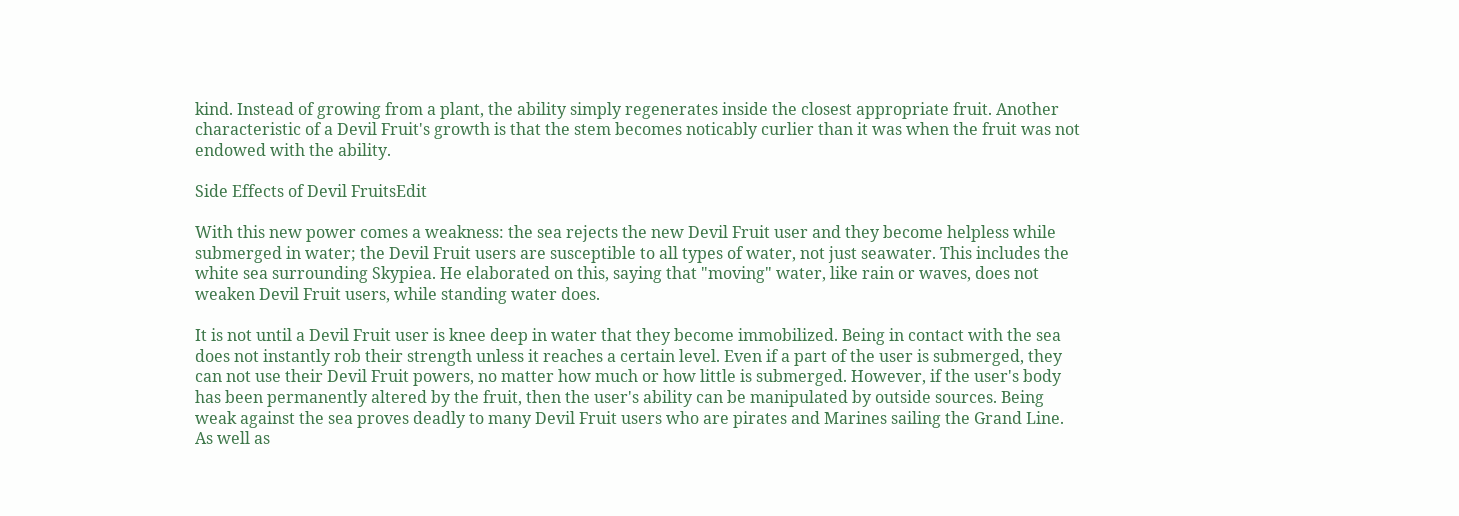kind. Instead of growing from a plant, the ability simply regenerates inside the closest appropriate fruit. Another characteristic of a Devil Fruit's growth is that the stem becomes noticably curlier than it was when the fruit was not endowed with the ability.

Side Effects of Devil FruitsEdit

With this new power comes a weakness: the sea rejects the new Devil Fruit user and they become helpless while submerged in water; the Devil Fruit users are susceptible to all types of water, not just seawater. This includes the white sea surrounding Skypiea. He elaborated on this, saying that "moving" water, like rain or waves, does not weaken Devil Fruit users, while standing water does.

It is not until a Devil Fruit user is knee deep in water that they become immobilized. Being in contact with the sea does not instantly rob their strength unless it reaches a certain level. Even if a part of the user is submerged, they can not use their Devil Fruit powers, no matter how much or how little is submerged. However, if the user's body has been permanently altered by the fruit, then the user's ability can be manipulated by outside sources. Being weak against the sea proves deadly to many Devil Fruit users who are pirates and Marines sailing the Grand Line. As well as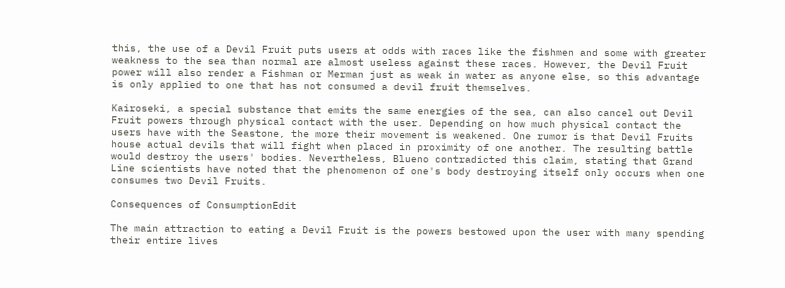this, the use of a Devil Fruit puts users at odds with races like the fishmen and some with greater weakness to the sea than normal are almost useless against these races. However, the Devil Fruit power will also render a Fishman or Merman just as weak in water as anyone else, so this advantage is only applied to one that has not consumed a devil fruit themselves.

Kairoseki, a special substance that emits the same energies of the sea, can also cancel out Devil Fruit powers through physical contact with the user. Depending on how much physical contact the users have with the Seastone, the more their movement is weakened. One rumor is that Devil Fruits house actual devils that will fight when placed in proximity of one another. The resulting battle would destroy the users' bodies. Nevertheless, Blueno contradicted this claim, stating that Grand Line scientists have noted that the phenomenon of one's body destroying itself only occurs when one consumes two Devil Fruits.

Consequences of ConsumptionEdit

The main attraction to eating a Devil Fruit is the powers bestowed upon the user with many spending their entire lives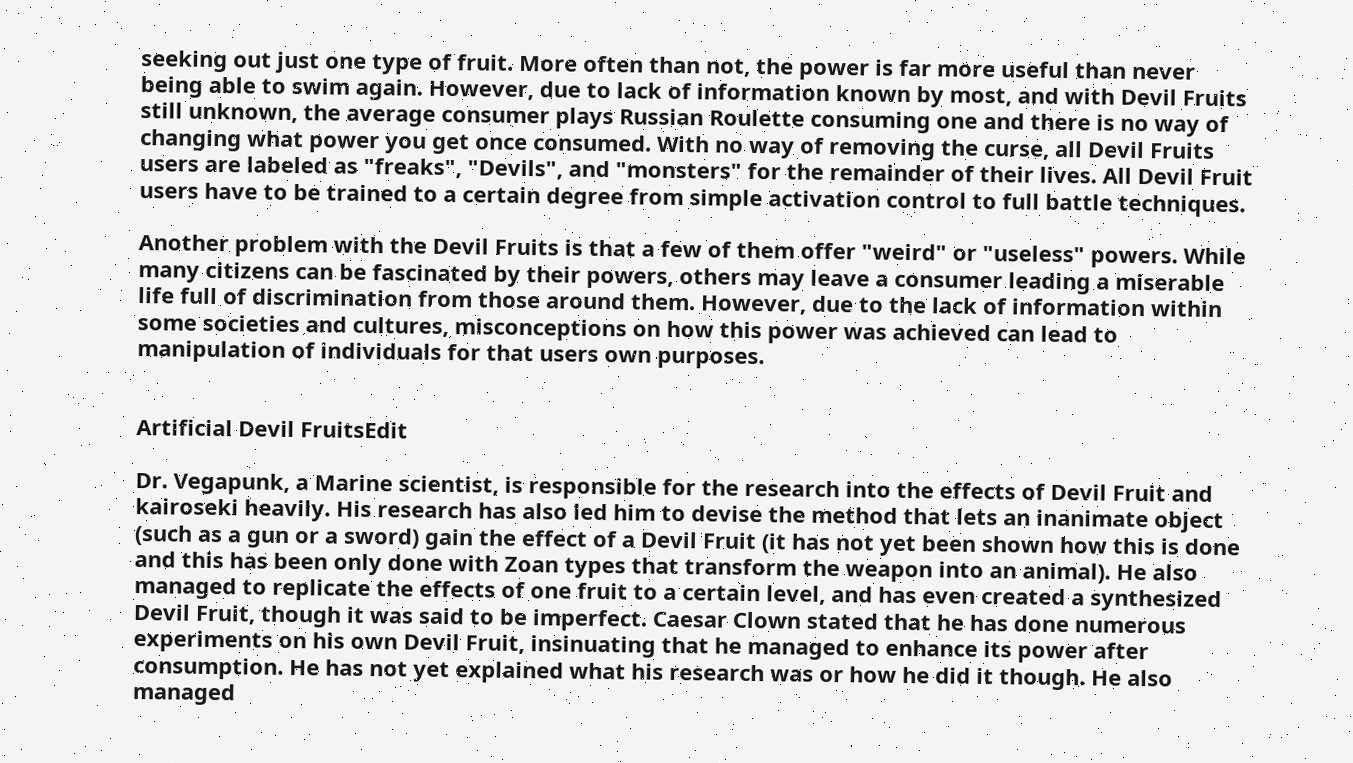seeking out just one type of fruit. More often than not, the power is far more useful than never being able to swim again. However, due to lack of information known by most, and with Devil Fruits still unknown, the average consumer plays Russian Roulette consuming one and there is no way of changing what power you get once consumed. With no way of removing the curse, all Devil Fruits users are labeled as "freaks", "Devils", and "monsters" for the remainder of their lives. All Devil Fruit users have to be trained to a certain degree from simple activation control to full battle techniques.

Another problem with the Devil Fruits is that a few of them offer "weird" or "useless" powers. While many citizens can be fascinated by their powers, others may leave a consumer leading a miserable life full of discrimination from those around them. However, due to the lack of information within some societies and cultures, misconceptions on how this power was achieved can lead to manipulation of individuals for that users own purposes.


Artificial Devil FruitsEdit

Dr. Vegapunk, a Marine scientist, is responsible for the research into the effects of Devil Fruit and kairoseki heavily. His research has also led him to devise the method that lets an inanimate object (such as a gun or a sword) gain the effect of a Devil Fruit (it has not yet been shown how this is done and this has been only done with Zoan types that transform the weapon into an animal). He also managed to replicate the effects of one fruit to a certain level, and has even created a synthesized Devil Fruit, though it was said to be imperfect. Caesar Clown stated that he has done numerous experiments on his own Devil Fruit, insinuating that he managed to enhance its power after consumption. He has not yet explained what his research was or how he did it though. He also managed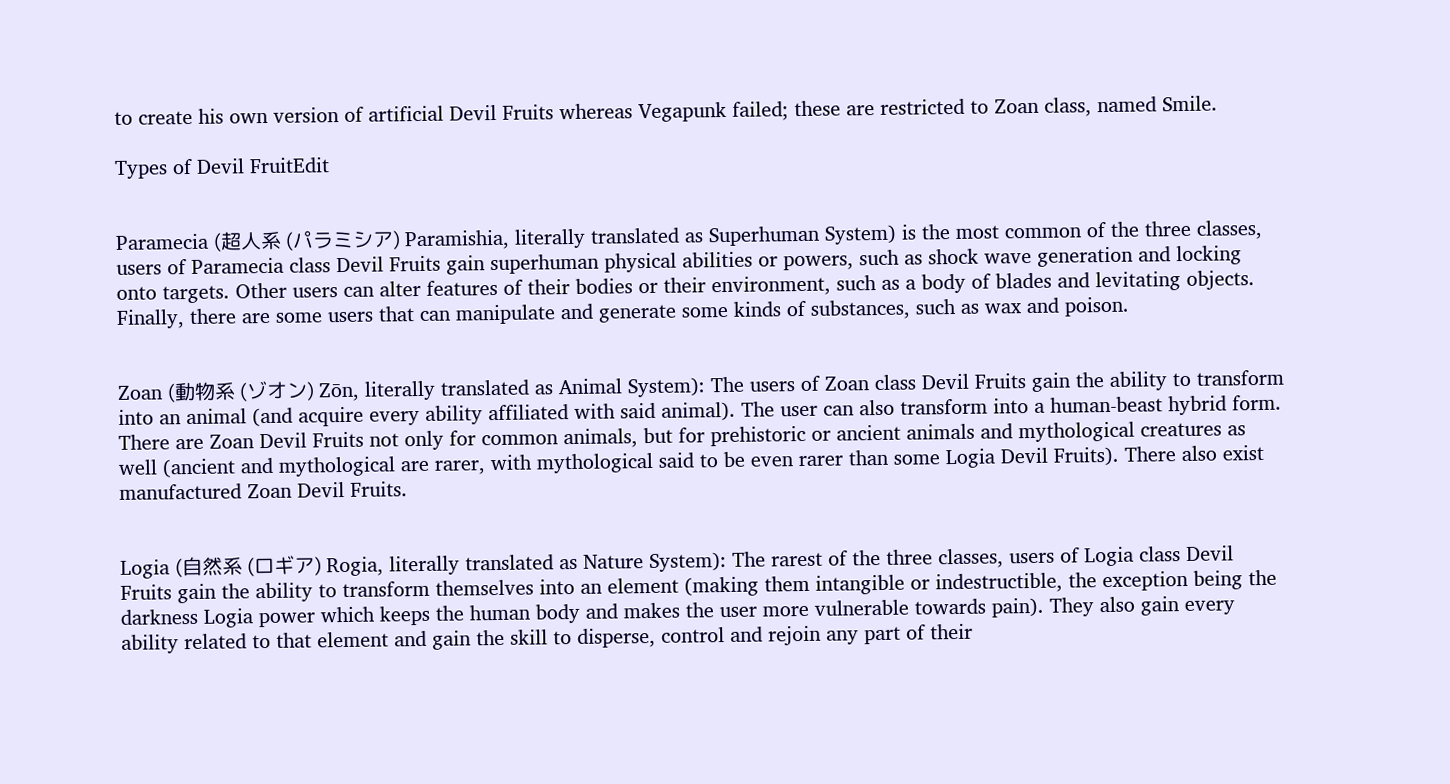to create his own version of artificial Devil Fruits whereas Vegapunk failed; these are restricted to Zoan class, named Smile.

Types of Devil FruitEdit


Paramecia (超人系 (パラミシア) Paramishia, literally translated as Superhuman System) is the most common of the three classes, users of Paramecia class Devil Fruits gain superhuman physical abilities or powers, such as shock wave generation and locking onto targets. Other users can alter features of their bodies or their environment, such as a body of blades and levitating objects. Finally, there are some users that can manipulate and generate some kinds of substances, such as wax and poison.


Zoan (動物系 (ゾオン) Zōn, literally translated as Animal System): The users of Zoan class Devil Fruits gain the ability to transform into an animal (and acquire every ability affiliated with said animal). The user can also transform into a human-beast hybrid form. There are Zoan Devil Fruits not only for common animals, but for prehistoric or ancient animals and mythological creatures as well (ancient and mythological are rarer, with mythological said to be even rarer than some Logia Devil Fruits). There also exist manufactured Zoan Devil Fruits.


Logia (自然系 (ロギア) Rogia, literally translated as Nature System): The rarest of the three classes, users of Logia class Devil Fruits gain the ability to transform themselves into an element (making them intangible or indestructible, the exception being the darkness Logia power which keeps the human body and makes the user more vulnerable towards pain). They also gain every ability related to that element and gain the skill to disperse, control and rejoin any part of their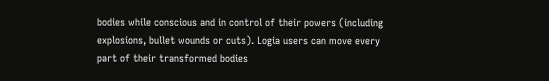bodies while conscious and in control of their powers (including explosions, bullet wounds or cuts). Logia users can move every part of their transformed bodies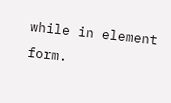while in element form.